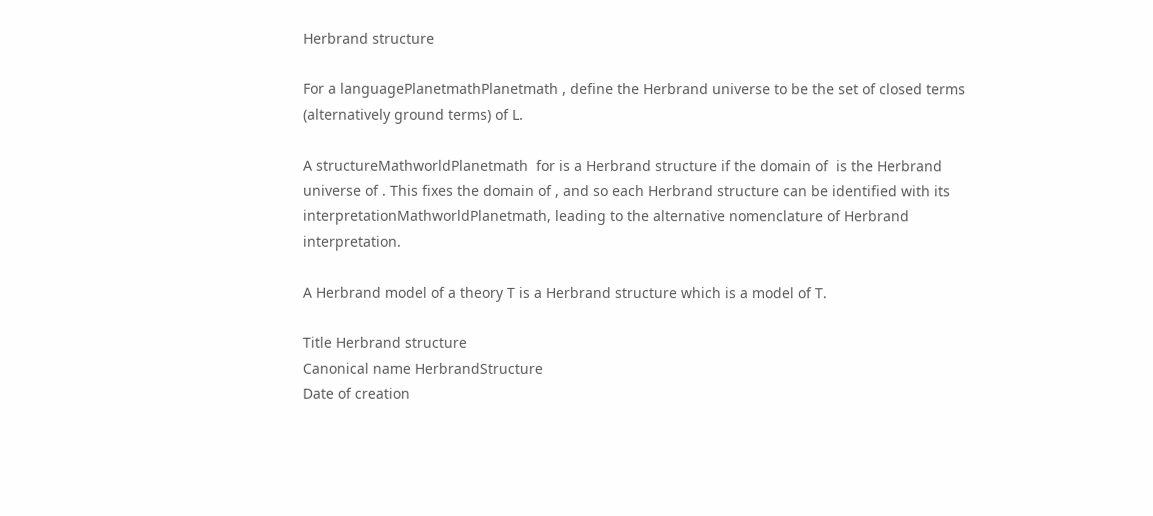Herbrand structure

For a languagePlanetmathPlanetmath , define the Herbrand universe to be the set of closed terms (alternatively ground terms) of L.

A structureMathworldPlanetmath  for is a Herbrand structure if the domain of  is the Herbrand universe of . This fixes the domain of , and so each Herbrand structure can be identified with its interpretationMathworldPlanetmath, leading to the alternative nomenclature of Herbrand interpretation.

A Herbrand model of a theory T is a Herbrand structure which is a model of T.

Title Herbrand structure
Canonical name HerbrandStructure
Date of creation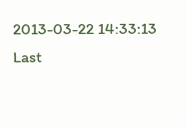2013-03-22 14:33:13
Last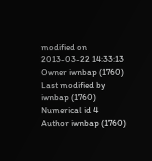modified on 2013-03-22 14:33:13
Owner iwnbap (1760)
Last modified by iwnbap (1760)
Numerical id 4
Author iwnbap (1760)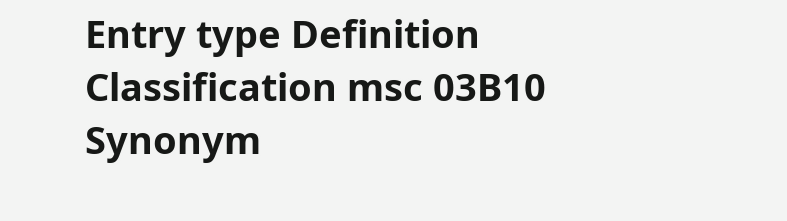Entry type Definition
Classification msc 03B10
Synonym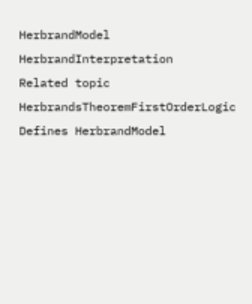HerbrandModel HerbrandInterpretation
Related topic HerbrandsTheoremFirstOrderLogic
Defines HerbrandModel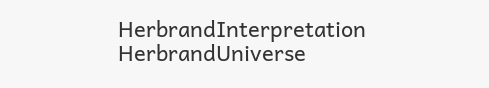HerbrandInterpretation HerbrandUniverse